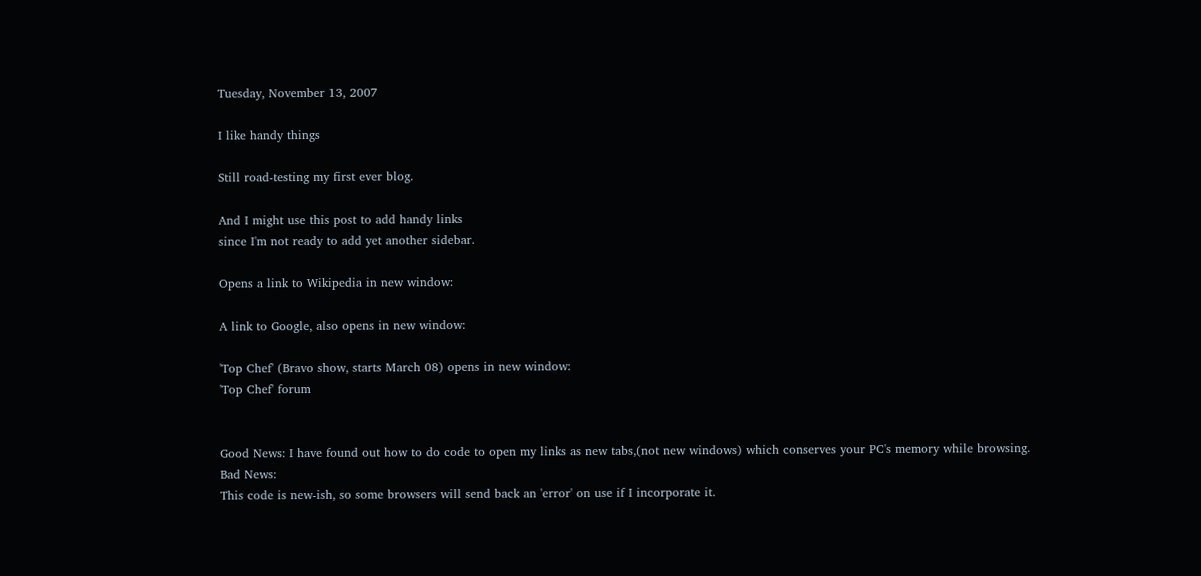Tuesday, November 13, 2007

I like handy things

Still road-testing my first ever blog.

And I might use this post to add handy links
since I'm not ready to add yet another sidebar.

Opens a link to Wikipedia in new window:

A link to Google, also opens in new window:

'Top Chef' (Bravo show, starts March 08) opens in new window:
'Top Chef' forum


Good News: I have found out how to do code to open my links as new tabs,(not new windows) which conserves your PC's memory while browsing.
Bad News:
This code is new-ish, so some browsers will send back an 'error' on use if I incorporate it.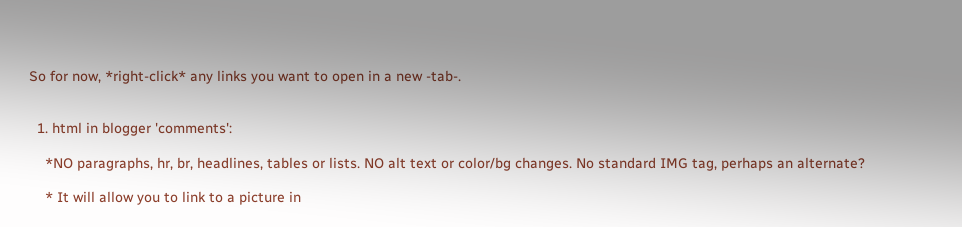So for now, *right-click* any links you want to open in a new -tab-.


  1. html in blogger 'comments':

    *NO paragraphs, hr, br, headlines, tables or lists. NO alt text or color/bg changes. No standard IMG tag, perhaps an alternate?

    * It will allow you to link to a picture in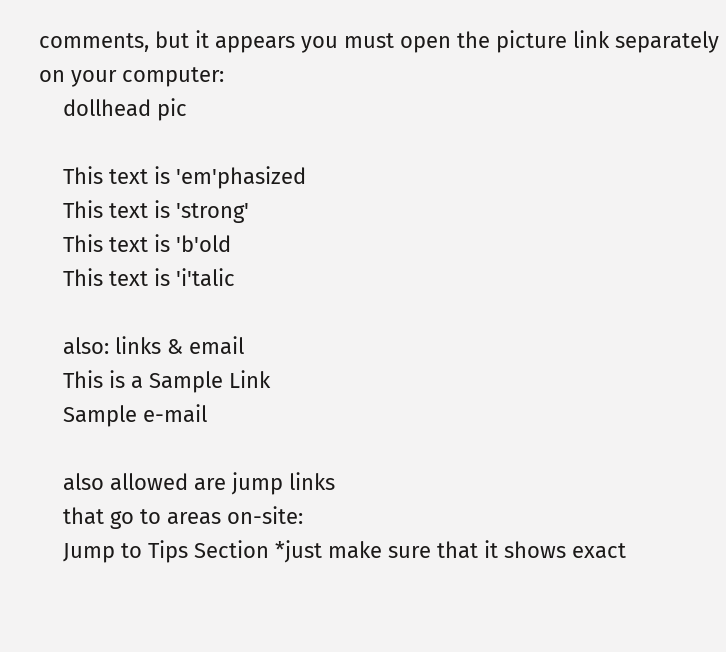comments, but it appears you must open the picture link separately on your computer:
    dollhead pic

    This text is 'em'phasized
    This text is 'strong'
    This text is 'b'old
    This text is 'i'talic

    also: links & email
    This is a Sample Link
    Sample e-mail

    also allowed are jump links
    that go to areas on-site:
    Jump to Tips Section *just make sure that it shows exact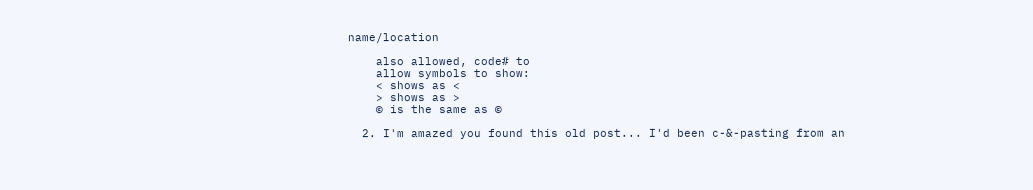name/location

    also allowed, code# to
    allow symbols to show:
    < shows as <
    > shows as >
    © is the same as ©

  2. I'm amazed you found this old post... I'd been c-&-pasting from an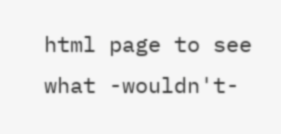html page to see what -wouldn't-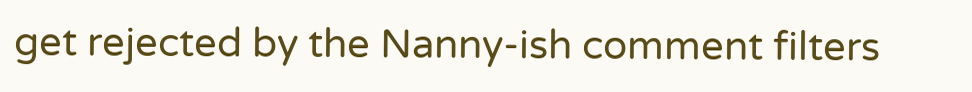get rejected by the Nanny-ish comment filters